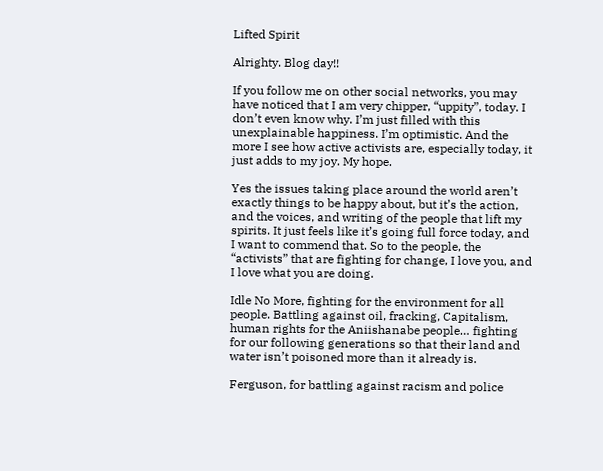Lifted Spirit

Alrighty. Blog day!!

If you follow me on other social networks, you may have noticed that I am very chipper, “uppity”, today. I don’t even know why. I’m just filled with this unexplainable happiness. I’m optimistic. And the more I see how active activists are, especially today, it just adds to my joy. My hope.

Yes the issues taking place around the world aren’t exactly things to be happy about, but it’s the action, and the voices, and writing of the people that lift my spirits. It just feels like it’s going full force today, and I want to commend that. So to the people, the “activists” that are fighting for change, I love you, and I love what you are doing.

Idle No More, fighting for the environment for all people. Battling against oil, fracking, Capitalism, human rights for the Aniishanabe people… fighting for our following generations so that their land and water isn’t poisoned more than it already is.

Ferguson, for battling against racism and police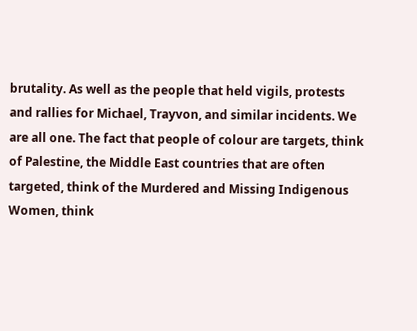brutality. As well as the people that held vigils, protests and rallies for Michael, Trayvon, and similar incidents. We are all one. The fact that people of colour are targets, think of Palestine, the Middle East countries that are often targeted, think of the Murdered and Missing Indigenous Women, think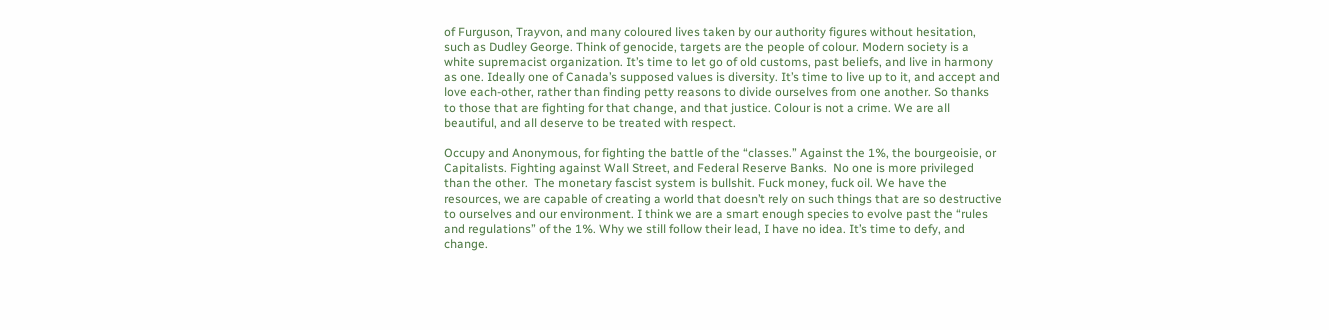of Furguson, Trayvon, and many coloured lives taken by our authority figures without hesitation, such as Dudley George. Think of genocide, targets are the people of colour. Modern society is a white supremacist organization. It’s time to let go of old customs, past beliefs, and live in harmony as one. Ideally one of Canada’s supposed values is diversity. It’s time to live up to it, and accept and love each-other, rather than finding petty reasons to divide ourselves from one another. So thanks to those that are fighting for that change, and that justice. Colour is not a crime. We are all beautiful, and all deserve to be treated with respect.

Occupy and Anonymous, for fighting the battle of the “classes.” Against the 1%, the bourgeoisie, or Capitalists. Fighting against Wall Street, and Federal Reserve Banks.  No one is more privileged than the other.  The monetary fascist system is bullshit. Fuck money, fuck oil. We have the resources, we are capable of creating a world that doesn’t rely on such things that are so destructive to ourselves and our environment. I think we are a smart enough species to evolve past the “rules and regulations” of the 1%. Why we still follow their lead, I have no idea. It’s time to defy, and change.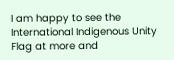I am happy to see the International Indigenous Unity Flag at more and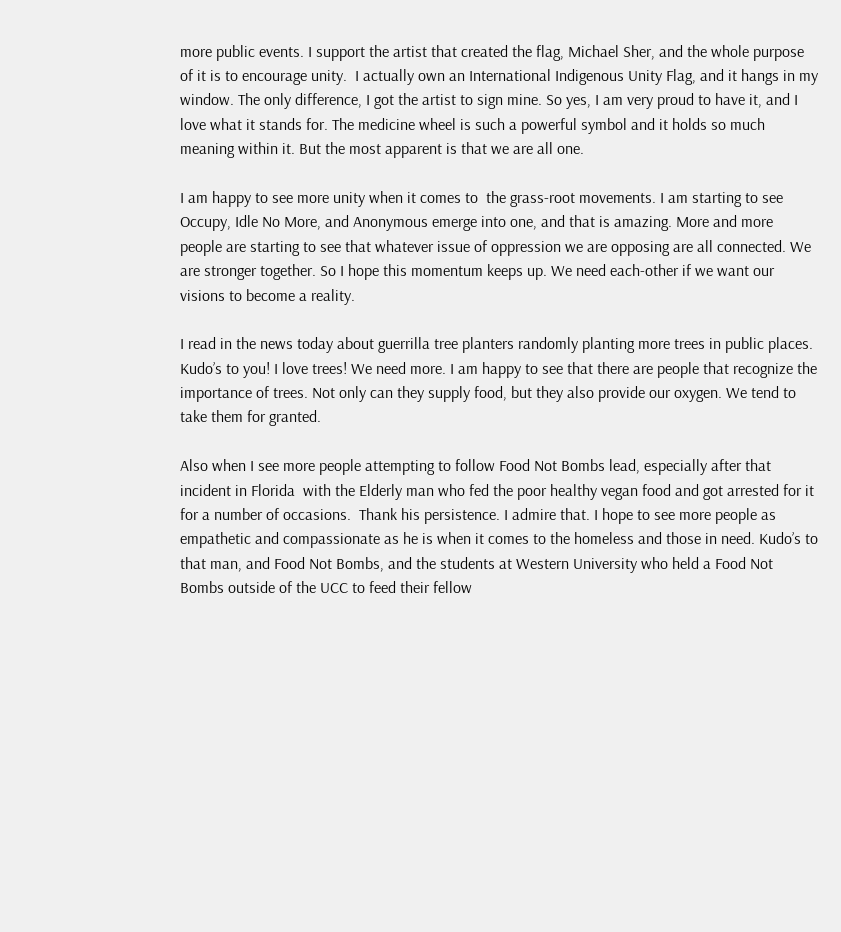more public events. I support the artist that created the flag, Michael Sher, and the whole purpose of it is to encourage unity.  I actually own an International Indigenous Unity Flag, and it hangs in my window. The only difference, I got the artist to sign mine. So yes, I am very proud to have it, and I love what it stands for. The medicine wheel is such a powerful symbol and it holds so much meaning within it. But the most apparent is that we are all one.

I am happy to see more unity when it comes to  the grass-root movements. I am starting to see Occupy, Idle No More, and Anonymous emerge into one, and that is amazing. More and more people are starting to see that whatever issue of oppression we are opposing are all connected. We are stronger together. So I hope this momentum keeps up. We need each-other if we want our visions to become a reality.

I read in the news today about guerrilla tree planters randomly planting more trees in public places. Kudo’s to you! I love trees! We need more. I am happy to see that there are people that recognize the importance of trees. Not only can they supply food, but they also provide our oxygen. We tend to take them for granted.

Also when I see more people attempting to follow Food Not Bombs lead, especially after that incident in Florida  with the Elderly man who fed the poor healthy vegan food and got arrested for it for a number of occasions.  Thank his persistence. I admire that. I hope to see more people as empathetic and compassionate as he is when it comes to the homeless and those in need. Kudo’s to that man, and Food Not Bombs, and the students at Western University who held a Food Not Bombs outside of the UCC to feed their fellow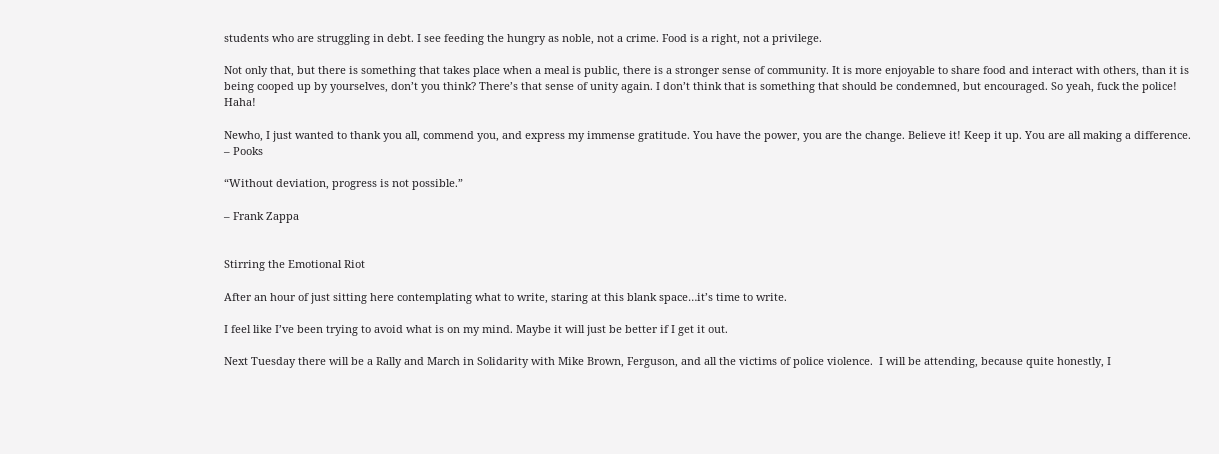students who are struggling in debt. I see feeding the hungry as noble, not a crime. Food is a right, not a privilege.

Not only that, but there is something that takes place when a meal is public, there is a stronger sense of community. It is more enjoyable to share food and interact with others, than it is being cooped up by yourselves, don’t you think? There’s that sense of unity again. I don’t think that is something that should be condemned, but encouraged. So yeah, fuck the police! Haha!

Newho, I just wanted to thank you all, commend you, and express my immense gratitude. You have the power, you are the change. Believe it! Keep it up. You are all making a difference. – Pooks

“Without deviation, progress is not possible.”

– Frank Zappa


Stirring the Emotional Riot

After an hour of just sitting here contemplating what to write, staring at this blank space…it’s time to write.

I feel like I’ve been trying to avoid what is on my mind. Maybe it will just be better if I get it out.

Next Tuesday there will be a Rally and March in Solidarity with Mike Brown, Ferguson, and all the victims of police violence.  I will be attending, because quite honestly, I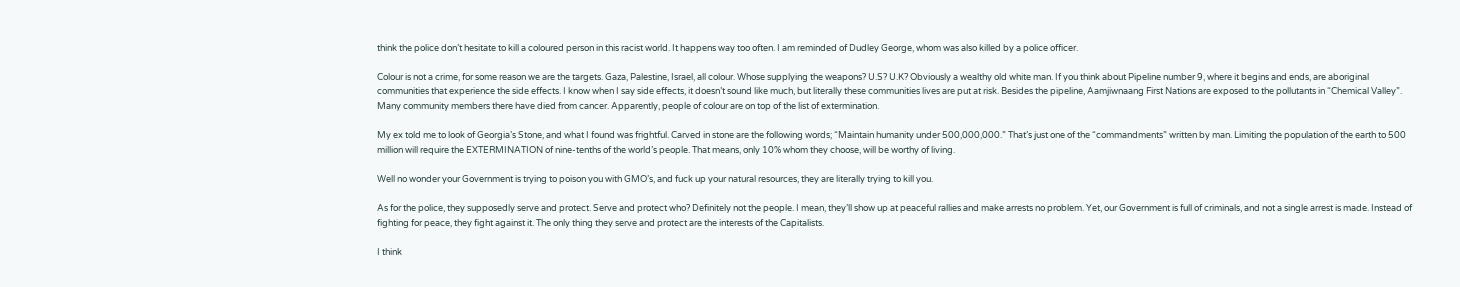think the police don’t hesitate to kill a coloured person in this racist world. It happens way too often. I am reminded of Dudley George, whom was also killed by a police officer.

Colour is not a crime, for some reason we are the targets. Gaza, Palestine, Israel, all colour. Whose supplying the weapons? U.S? U.K? Obviously a wealthy old white man. If you think about Pipeline number 9, where it begins and ends, are aboriginal communities that experience the side effects. I know when I say side effects, it doesn’t sound like much, but literally these communities lives are put at risk. Besides the pipeline, Aamjiwnaang First Nations are exposed to the pollutants in “Chemical Valley”. Many community members there have died from cancer. Apparently, people of colour are on top of the list of extermination.

My ex told me to look of Georgia’s Stone, and what I found was frightful. Carved in stone are the following words; “Maintain humanity under 500,000,000.” That’s just one of the “commandments” written by man. Limiting the population of the earth to 500 million will require the EXTERMINATION of nine-tenths of the world’s people. That means, only 10% whom they choose, will be worthy of living.

Well no wonder your Government is trying to poison you with GMO’s, and fuck up your natural resources, they are literally trying to kill you.

As for the police, they supposedly serve and protect. Serve and protect who? Definitely not the people. I mean, they’ll show up at peaceful rallies and make arrests no problem. Yet, our Government is full of criminals, and not a single arrest is made. Instead of fighting for peace, they fight against it. The only thing they serve and protect are the interests of the Capitalists.

I think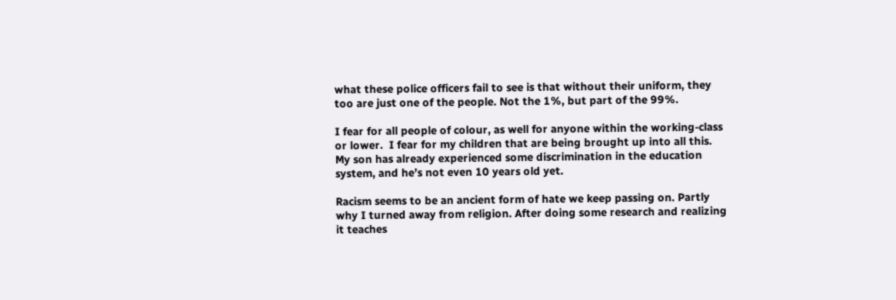what these police officers fail to see is that without their uniform, they too are just one of the people. Not the 1%, but part of the 99%.

I fear for all people of colour, as well for anyone within the working-class or lower.  I fear for my children that are being brought up into all this. My son has already experienced some discrimination in the education system, and he’s not even 10 years old yet.

Racism seems to be an ancient form of hate we keep passing on. Partly why I turned away from religion. After doing some research and realizing it teaches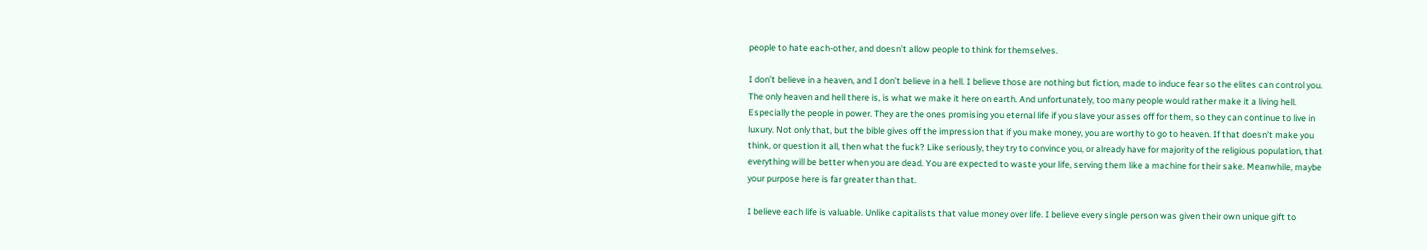people to hate each-other, and doesn’t allow people to think for themselves.

I don’t believe in a heaven, and I don’t believe in a hell. I believe those are nothing but fiction, made to induce fear so the elites can control you. The only heaven and hell there is, is what we make it here on earth. And unfortunately, too many people would rather make it a living hell. Especially the people in power. They are the ones promising you eternal life if you slave your asses off for them, so they can continue to live in luxury. Not only that, but the bible gives off the impression that if you make money, you are worthy to go to heaven. If that doesn’t make you think, or question it all, then what the fuck? Like seriously, they try to convince you, or already have for majority of the religious population, that everything will be better when you are dead. You are expected to waste your life, serving them like a machine for their sake. Meanwhile, maybe your purpose here is far greater than that.

I believe each life is valuable. Unlike capitalists that value money over life. I believe every single person was given their own unique gift to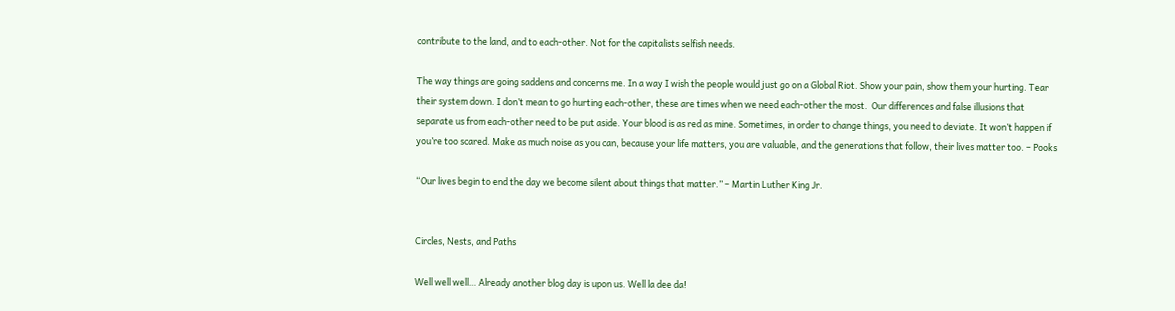contribute to the land, and to each-other. Not for the capitalists selfish needs.

The way things are going saddens and concerns me. In a way I wish the people would just go on a Global Riot. Show your pain, show them your hurting. Tear their system down. I don’t mean to go hurting each-other, these are times when we need each-other the most.  Our differences and false illusions that separate us from each-other need to be put aside. Your blood is as red as mine. Sometimes, in order to change things, you need to deviate. It won’t happen if you’re too scared. Make as much noise as you can, because your life matters, you are valuable, and the generations that follow, their lives matter too. – Pooks

“Our lives begin to end the day we become silent about things that matter.” – Martin Luther King Jr.


Circles, Nests, and Paths

Well well well… Already another blog day is upon us. Well la dee da!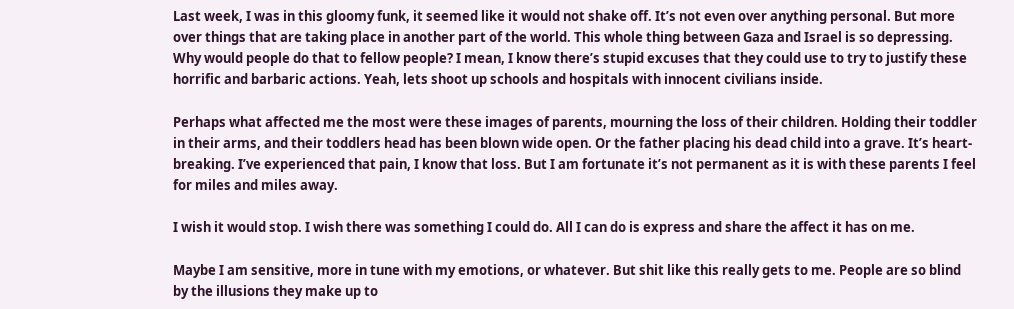Last week, I was in this gloomy funk, it seemed like it would not shake off. It’s not even over anything personal. But more over things that are taking place in another part of the world. This whole thing between Gaza and Israel is so depressing. Why would people do that to fellow people? I mean, I know there’s stupid excuses that they could use to try to justify these horrific and barbaric actions. Yeah, lets shoot up schools and hospitals with innocent civilians inside.

Perhaps what affected me the most were these images of parents, mourning the loss of their children. Holding their toddler in their arms, and their toddlers head has been blown wide open. Or the father placing his dead child into a grave. It’s heart-breaking. I’ve experienced that pain, I know that loss. But I am fortunate it’s not permanent as it is with these parents I feel for miles and miles away.

I wish it would stop. I wish there was something I could do. All I can do is express and share the affect it has on me.

Maybe I am sensitive, more in tune with my emotions, or whatever. But shit like this really gets to me. People are so blind by the illusions they make up to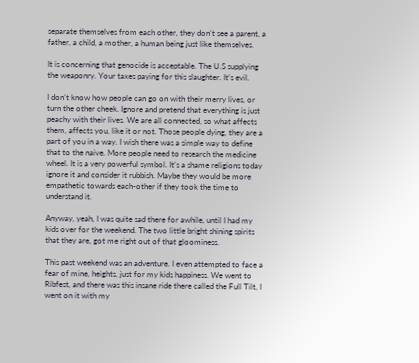separate themselves from each other, they don’t see a parent, a father, a child, a mother, a human being just like themselves.

It is concerning that genocide is acceptable. The U.S supplying the weaponry. Your taxes paying for this slaughter. It’s evil.

I don’t know how people can go on with their merry lives, or turn the other cheek. Ignore and pretend that everything is just peachy with their lives. We are all connected, so what affects them, affects you, like it or not. Those people dying, they are a part of you in a way. I wish there was a simple way to define that to the naive. More people need to research the medicine wheel. It is a very powerful symbol. It’s a shame religions today ignore it and consider it rubbish. Maybe they would be more empathetic towards each-other if they took the time to understand it.

Anyway, yeah, I was quite sad there for awhile, until I had my kids over for the weekend. The two little bright shining spirits that they are, got me right out of that gloominess.

This past weekend was an adventure. I even attempted to face a fear of mine, heights, just for my kids happiness. We went to Ribfest, and there was this insane ride there called the Full Tilt, I went on it with my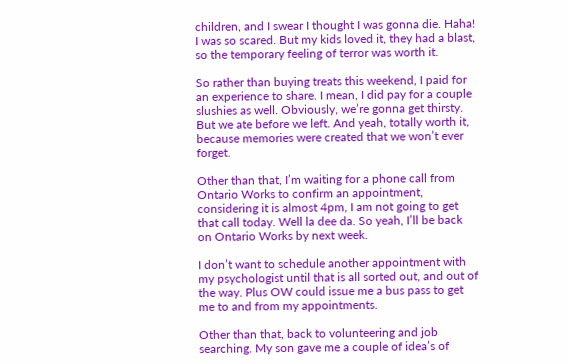children, and I swear I thought I was gonna die. Haha! I was so scared. But my kids loved it, they had a blast, so the temporary feeling of terror was worth it.

So rather than buying treats this weekend, I paid for an experience to share. I mean, I did pay for a couple slushies as well. Obviously, we’re gonna get thirsty. But we ate before we left. And yeah, totally worth it, because memories were created that we won’t ever forget.

Other than that, I’m waiting for a phone call from Ontario Works to confirm an appointment, considering it is almost 4pm, I am not going to get that call today. Well la dee da. So yeah, I’ll be back on Ontario Works by next week.

I don’t want to schedule another appointment with my psychologist until that is all sorted out, and out of the way. Plus OW could issue me a bus pass to get me to and from my appointments.

Other than that, back to volunteering and job searching. My son gave me a couple of idea’s of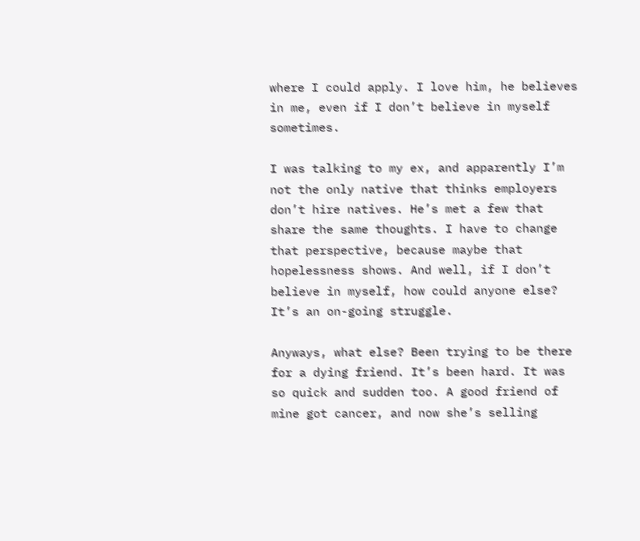where I could apply. I love him, he believes in me, even if I don’t believe in myself sometimes.

I was talking to my ex, and apparently I’m not the only native that thinks employers don’t hire natives. He’s met a few that share the same thoughts. I have to change that perspective, because maybe that hopelessness shows. And well, if I don’t believe in myself, how could anyone else? It’s an on-going struggle.

Anyways, what else? Been trying to be there for a dying friend. It’s been hard. It was so quick and sudden too. A good friend of mine got cancer, and now she’s selling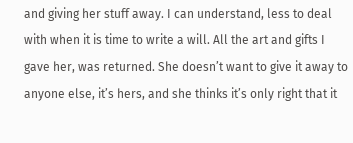and giving her stuff away. I can understand, less to deal with when it is time to write a will. All the art and gifts I gave her, was returned. She doesn’t want to give it away to anyone else, it’s hers, and she thinks it’s only right that it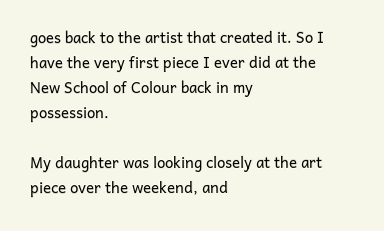goes back to the artist that created it. So I have the very first piece I ever did at the New School of Colour back in my possession.

My daughter was looking closely at the art piece over the weekend, and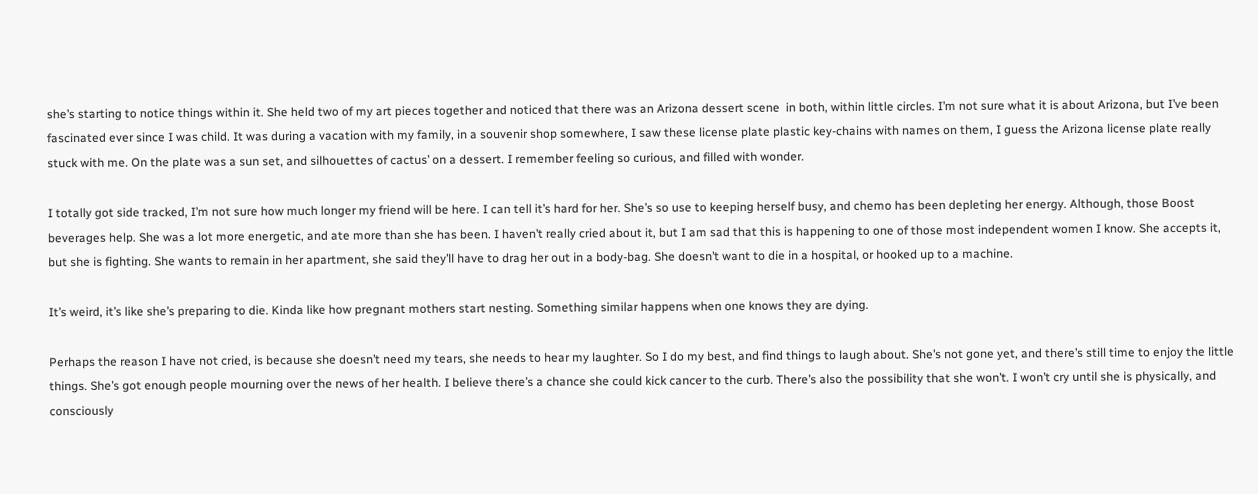she’s starting to notice things within it. She held two of my art pieces together and noticed that there was an Arizona dessert scene  in both, within little circles. I’m not sure what it is about Arizona, but I’ve been fascinated ever since I was child. It was during a vacation with my family, in a souvenir shop somewhere, I saw these license plate plastic key-chains with names on them, I guess the Arizona license plate really stuck with me. On the plate was a sun set, and silhouettes of cactus’ on a dessert. I remember feeling so curious, and filled with wonder.

I totally got side tracked, I’m not sure how much longer my friend will be here. I can tell it’s hard for her. She’s so use to keeping herself busy, and chemo has been depleting her energy. Although, those Boost beverages help. She was a lot more energetic, and ate more than she has been. I haven’t really cried about it, but I am sad that this is happening to one of those most independent women I know. She accepts it, but she is fighting. She wants to remain in her apartment, she said they’ll have to drag her out in a body-bag. She doesn’t want to die in a hospital, or hooked up to a machine.

It’s weird, it’s like she’s preparing to die. Kinda like how pregnant mothers start nesting. Something similar happens when one knows they are dying.

Perhaps the reason I have not cried, is because she doesn’t need my tears, she needs to hear my laughter. So I do my best, and find things to laugh about. She’s not gone yet, and there’s still time to enjoy the little things. She’s got enough people mourning over the news of her health. I believe there’s a chance she could kick cancer to the curb. There’s also the possibility that she won’t. I won’t cry until she is physically, and consciously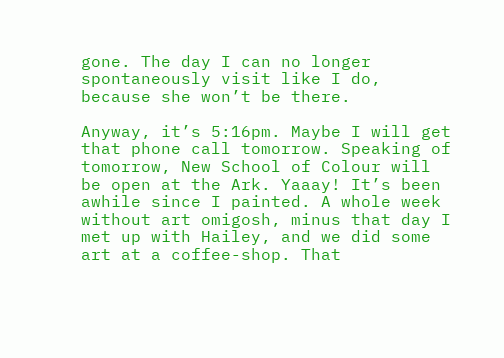gone. The day I can no longer spontaneously visit like I do, because she won’t be there.

Anyway, it’s 5:16pm. Maybe I will get that phone call tomorrow. Speaking of tomorrow, New School of Colour will be open at the Ark. Yaaay! It’s been awhile since I painted. A whole week without art omigosh, minus that day I met up with Hailey, and we did some art at a coffee-shop. That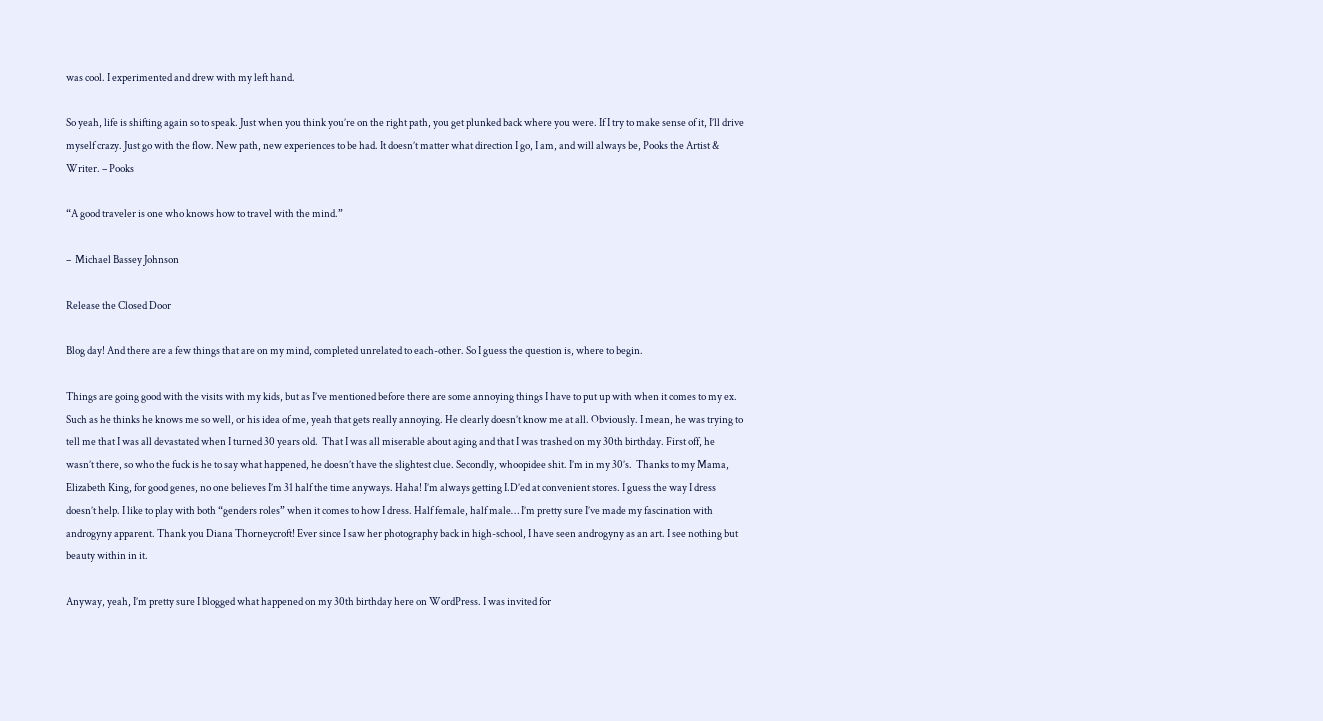was cool. I experimented and drew with my left hand.

So yeah, life is shifting again so to speak. Just when you think you’re on the right path, you get plunked back where you were. If I try to make sense of it, I’ll drive myself crazy. Just go with the flow. New path, new experiences to be had. It doesn’t matter what direction I go, I am, and will always be, Pooks the Artist & Writer. – Pooks

“A good traveler is one who knows how to travel with the mind.”

–  Michael Bassey Johnson

Release the Closed Door

Blog day! And there are a few things that are on my mind, completed unrelated to each-other. So I guess the question is, where to begin.

Things are going good with the visits with my kids, but as I’ve mentioned before there are some annoying things I have to put up with when it comes to my ex. Such as he thinks he knows me so well, or his idea of me, yeah that gets really annoying. He clearly doesn’t know me at all. Obviously. I mean, he was trying to tell me that I was all devastated when I turned 30 years old.  That I was all miserable about aging and that I was trashed on my 30th birthday. First off, he wasn’t there, so who the fuck is he to say what happened, he doesn’t have the slightest clue. Secondly, whoopidee shit. I’m in my 30’s.  Thanks to my Mama, Elizabeth King, for good genes, no one believes I’m 31 half the time anyways. Haha! I’m always getting I.D’ed at convenient stores. I guess the way I dress doesn’t help. I like to play with both “genders roles” when it comes to how I dress. Half female, half male… I’m pretty sure I’ve made my fascination with androgyny apparent. Thank you Diana Thorneycroft! Ever since I saw her photography back in high-school, I have seen androgyny as an art. I see nothing but beauty within in it.

Anyway, yeah, I’m pretty sure I blogged what happened on my 30th birthday here on WordPress. I was invited for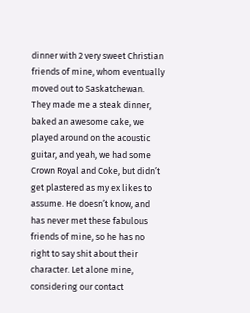dinner with 2 very sweet Christian friends of mine, whom eventually moved out to Saskatchewan. They made me a steak dinner, baked an awesome cake, we played around on the acoustic guitar, and yeah, we had some Crown Royal and Coke, but didn’t get plastered as my ex likes to assume. He doesn’t know, and has never met these fabulous friends of mine, so he has no right to say shit about their character. Let alone mine, considering our contact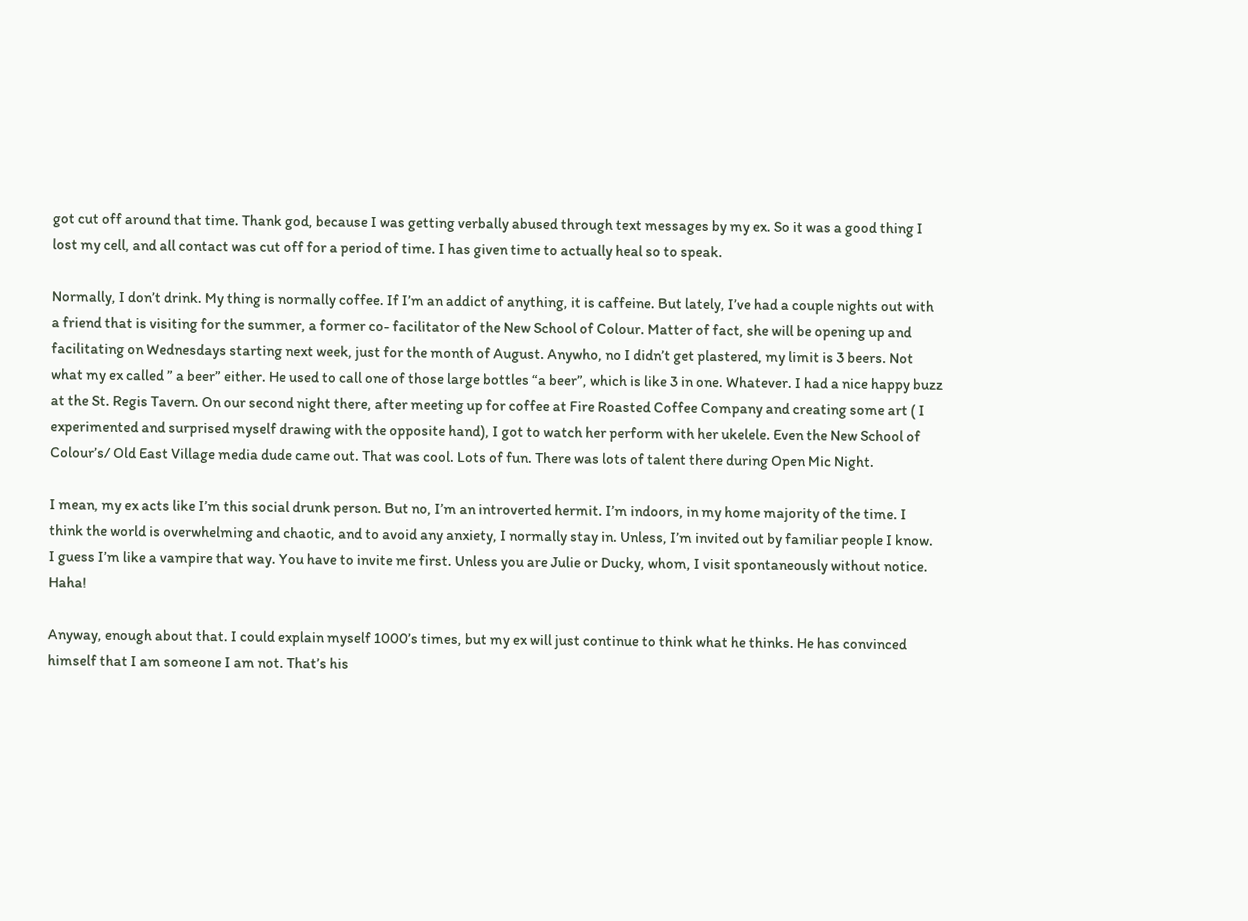got cut off around that time. Thank god, because I was getting verbally abused through text messages by my ex. So it was a good thing I lost my cell, and all contact was cut off for a period of time. I has given time to actually heal so to speak.

Normally, I don’t drink. My thing is normally coffee. If I’m an addict of anything, it is caffeine. But lately, I’ve had a couple nights out with a friend that is visiting for the summer, a former co- facilitator of the New School of Colour. Matter of fact, she will be opening up and facilitating on Wednesdays starting next week, just for the month of August. Anywho, no I didn’t get plastered, my limit is 3 beers. Not what my ex called ” a beer” either. He used to call one of those large bottles “a beer”, which is like 3 in one. Whatever. I had a nice happy buzz at the St. Regis Tavern. On our second night there, after meeting up for coffee at Fire Roasted Coffee Company and creating some art ( I experimented and surprised myself drawing with the opposite hand), I got to watch her perform with her ukelele. Even the New School of Colour’s/ Old East Village media dude came out. That was cool. Lots of fun. There was lots of talent there during Open Mic Night.

I mean, my ex acts like I’m this social drunk person. But no, I’m an introverted hermit. I’m indoors, in my home majority of the time. I think the world is overwhelming and chaotic, and to avoid any anxiety, I normally stay in. Unless, I’m invited out by familiar people I know. I guess I’m like a vampire that way. You have to invite me first. Unless you are Julie or Ducky, whom, I visit spontaneously without notice. Haha!

Anyway, enough about that. I could explain myself 1000’s times, but my ex will just continue to think what he thinks. He has convinced himself that I am someone I am not. That’s his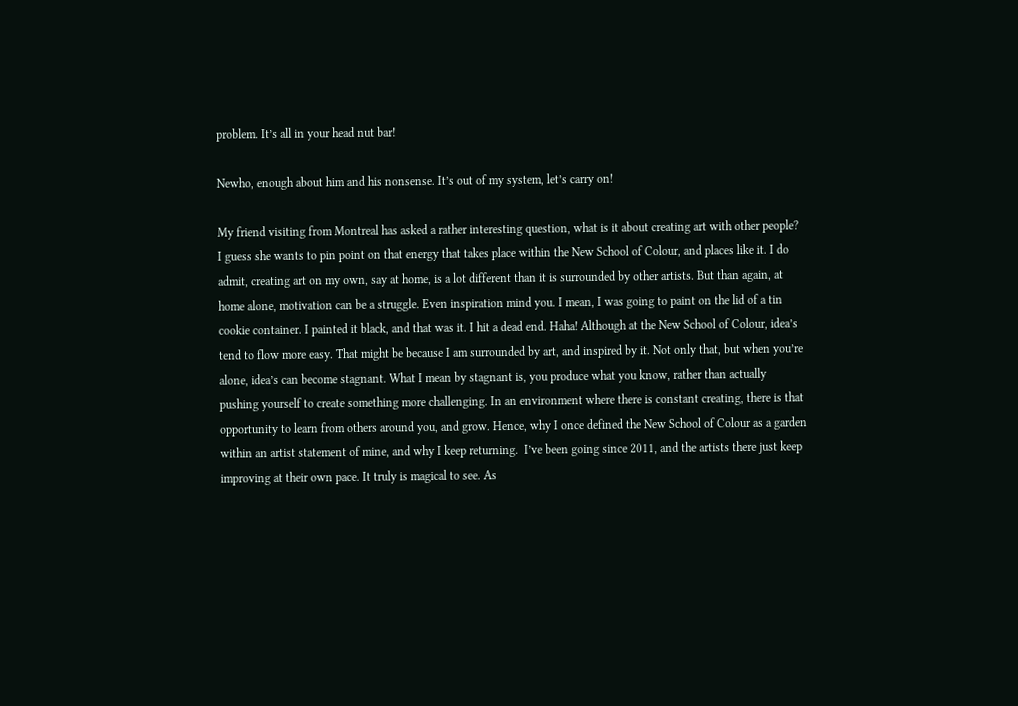problem. It’s all in your head nut bar!

Newho, enough about him and his nonsense. It’s out of my system, let’s carry on!

My friend visiting from Montreal has asked a rather interesting question, what is it about creating art with other people? I guess she wants to pin point on that energy that takes place within the New School of Colour, and places like it. I do admit, creating art on my own, say at home, is a lot different than it is surrounded by other artists. But than again, at home alone, motivation can be a struggle. Even inspiration mind you. I mean, I was going to paint on the lid of a tin cookie container. I painted it black, and that was it. I hit a dead end. Haha! Although at the New School of Colour, idea’s tend to flow more easy. That might be because I am surrounded by art, and inspired by it. Not only that, but when you’re alone, idea’s can become stagnant. What I mean by stagnant is, you produce what you know, rather than actually pushing yourself to create something more challenging. In an environment where there is constant creating, there is that opportunity to learn from others around you, and grow. Hence, why I once defined the New School of Colour as a garden within an artist statement of mine, and why I keep returning.  I’ve been going since 2011, and the artists there just keep improving at their own pace. It truly is magical to see. As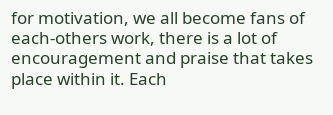for motivation, we all become fans of each-others work, there is a lot of encouragement and praise that takes place within it. Each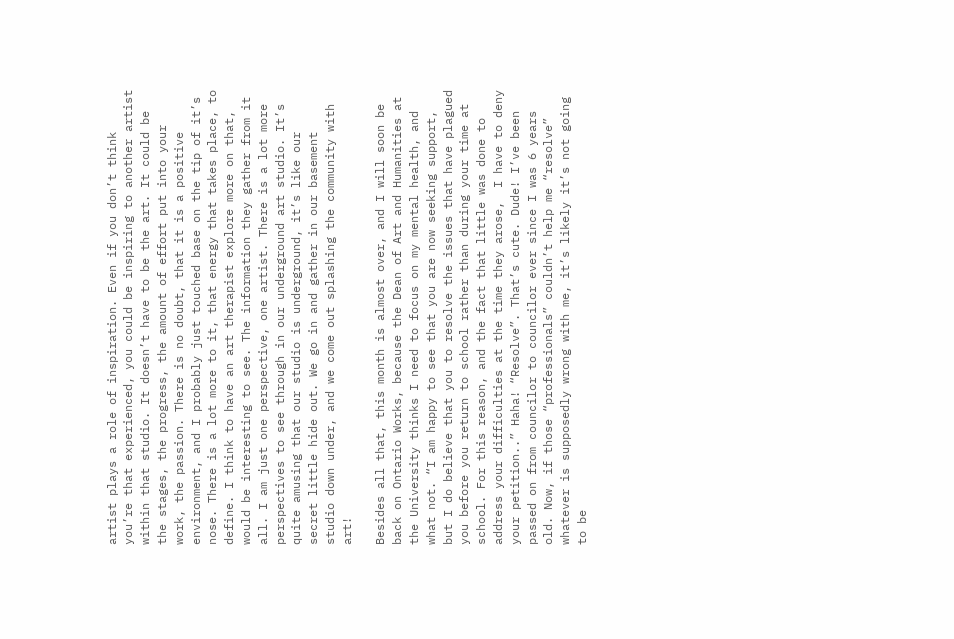artist plays a role of inspiration. Even if you don’t think you’re that experienced, you could be inspiring to another artist within that studio. It doesn’t have to be the art. It could be the stages, the progress, the amount of effort put into your work, the passion. There is no doubt, that it is a positive environment, and I probably just touched base on the tip of it’s nose. There is a lot more to it, that energy that takes place, to define. I think to have an art therapist explore more on that, would be interesting to see. The information they gather from it all. I am just one perspective, one artist. There is a lot more perspectives to see through in our underground art studio. It’s quite amusing that our studio is underground, it’s like our secret little hide out. We go in and gather in our basement studio down under, and we come out splashing the community with art!

Besides all that, this month is almost over, and I will soon be back on Ontario Works, because the Dean of Art and Humanities at the University thinks I need to focus on my mental health, and what not. “I am happy to see that you are now seeking support, but I do believe that you to resolve the issues that have plagued you before you return to school rather than during your time at school. For this reason, and the fact that little was done to address your difficulties at the time they arose,  I have to deny your petition..” Haha! “Resolve”. That’s cute. Dude! I’ve been passed on from councilor to councilor ever since I was 6 years old. Now, if those “professionals” couldn’t help me “resolve” whatever is supposedly wrong with me, it’s likely it’s not going to be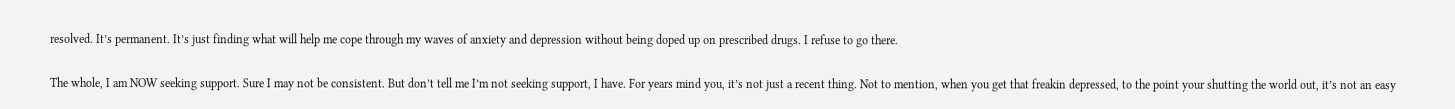resolved. It’s permanent. It’s just finding what will help me cope through my waves of anxiety and depression without being doped up on prescribed drugs. I refuse to go there.

The whole, I am NOW seeking support. Sure I may not be consistent. But don’t tell me I’m not seeking support, I have. For years mind you, it’s not just a recent thing. Not to mention, when you get that freakin depressed, to the point your shutting the world out, it’s not an easy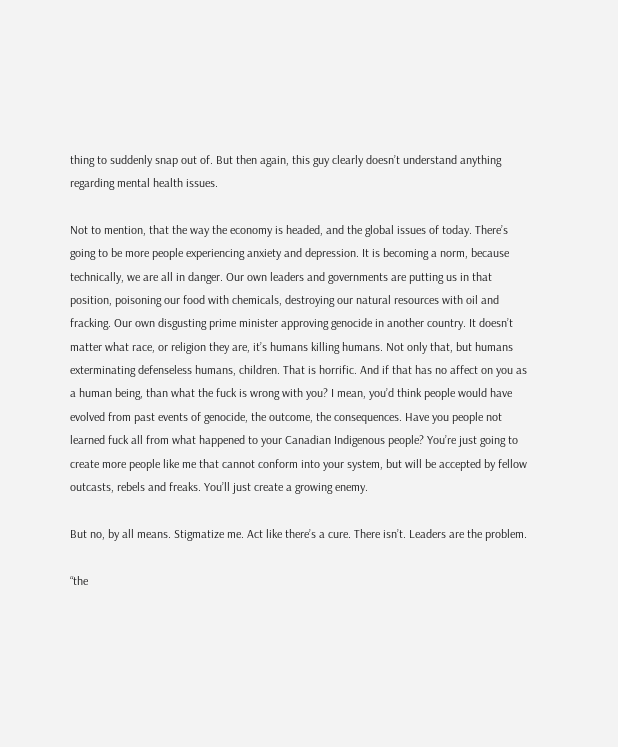thing to suddenly snap out of. But then again, this guy clearly doesn’t understand anything regarding mental health issues.

Not to mention, that the way the economy is headed, and the global issues of today. There’s going to be more people experiencing anxiety and depression. It is becoming a norm, because technically, we are all in danger. Our own leaders and governments are putting us in that position, poisoning our food with chemicals, destroying our natural resources with oil and fracking. Our own disgusting prime minister approving genocide in another country. It doesn’t matter what race, or religion they are, it’s humans killing humans. Not only that, but humans exterminating defenseless humans, children. That is horrific. And if that has no affect on you as a human being, than what the fuck is wrong with you? I mean, you’d think people would have evolved from past events of genocide, the outcome, the consequences. Have you people not learned fuck all from what happened to your Canadian Indigenous people? You’re just going to create more people like me that cannot conform into your system, but will be accepted by fellow outcasts, rebels and freaks. You’ll just create a growing enemy.

But no, by all means. Stigmatize me. Act like there’s a cure. There isn’t. Leaders are the problem.

“the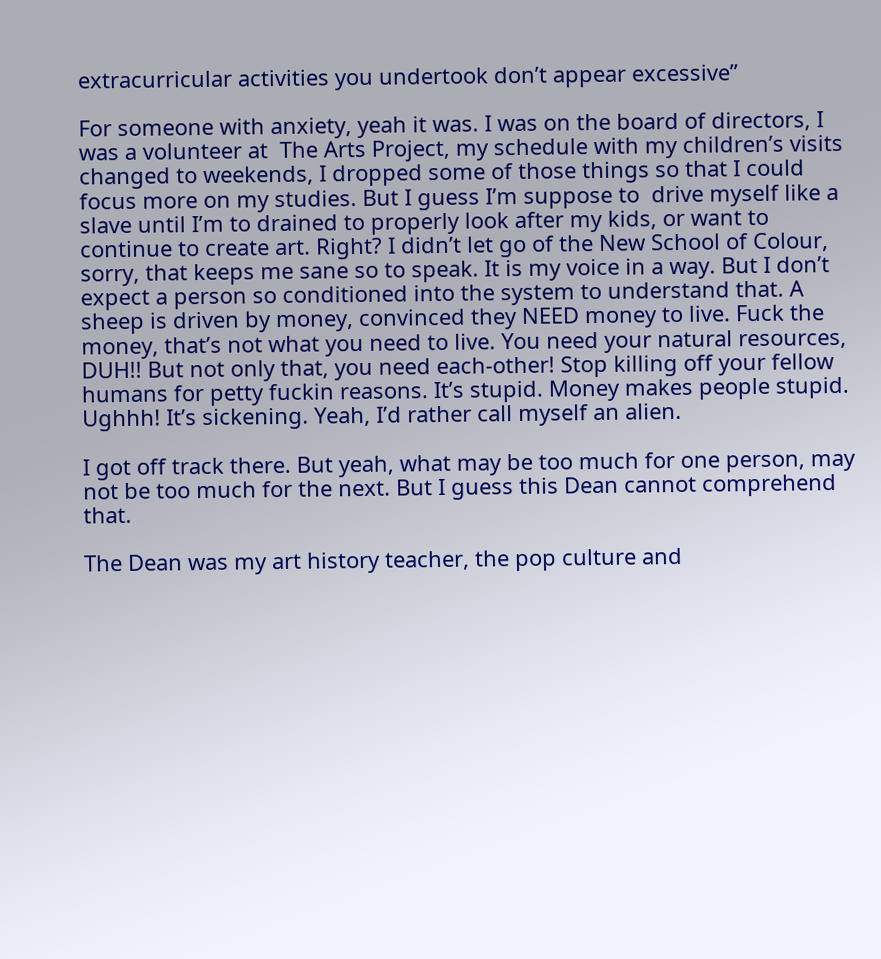extracurricular activities you undertook don’t appear excessive”

For someone with anxiety, yeah it was. I was on the board of directors, I was a volunteer at  The Arts Project, my schedule with my children’s visits changed to weekends, I dropped some of those things so that I could focus more on my studies. But I guess I’m suppose to  drive myself like a slave until I’m to drained to properly look after my kids, or want to continue to create art. Right? I didn’t let go of the New School of Colour, sorry, that keeps me sane so to speak. It is my voice in a way. But I don’t expect a person so conditioned into the system to understand that. A sheep is driven by money, convinced they NEED money to live. Fuck the money, that’s not what you need to live. You need your natural resources, DUH!! But not only that, you need each-other! Stop killing off your fellow humans for petty fuckin reasons. It’s stupid. Money makes people stupid. Ughhh! It’s sickening. Yeah, I’d rather call myself an alien.

I got off track there. But yeah, what may be too much for one person, may not be too much for the next. But I guess this Dean cannot comprehend that.

The Dean was my art history teacher, the pop culture and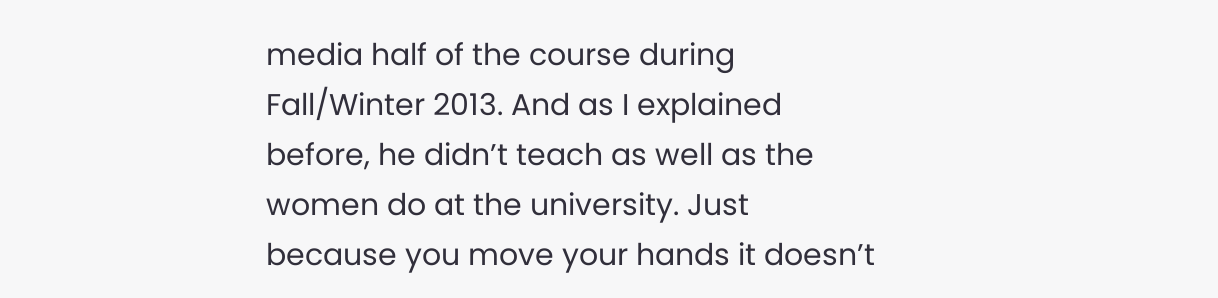media half of the course during Fall/Winter 2013. And as I explained before, he didn’t teach as well as the women do at the university. Just because you move your hands it doesn’t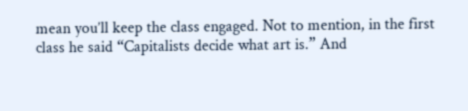mean you’ll keep the class engaged. Not to mention, in the first class he said “Capitalists decide what art is.” And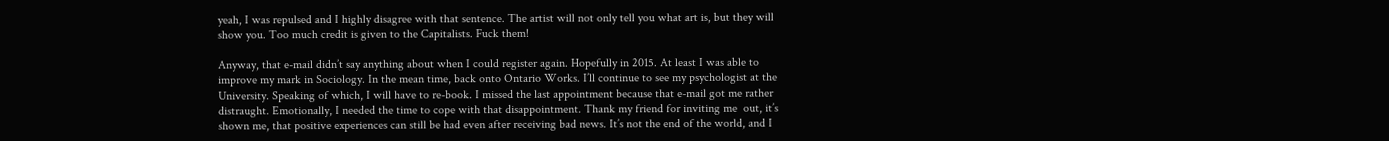yeah, I was repulsed and I highly disagree with that sentence. The artist will not only tell you what art is, but they will show you. Too much credit is given to the Capitalists. Fuck them!

Anyway, that e-mail didn’t say anything about when I could register again. Hopefully in 2015. At least I was able to improve my mark in Sociology. In the mean time, back onto Ontario Works. I’ll continue to see my psychologist at the University. Speaking of which, I will have to re-book. I missed the last appointment because that e-mail got me rather distraught. Emotionally, I needed the time to cope with that disappointment. Thank my friend for inviting me  out, it’s shown me, that positive experiences can still be had even after receiving bad news. It’s not the end of the world, and I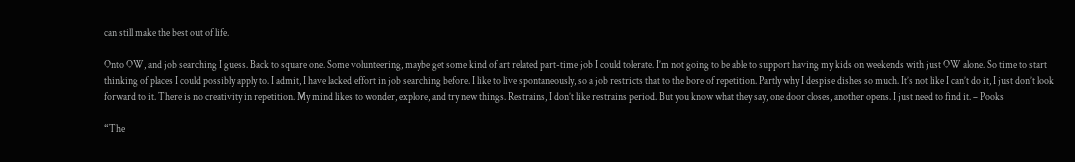can still make the best out of life.

Onto OW, and job searching I guess. Back to square one. Some volunteering, maybe get some kind of art related part-time job I could tolerate. I’m not going to be able to support having my kids on weekends with just OW alone. So time to start thinking of places I could possibly apply to. I admit, I have lacked effort in job searching before. I like to live spontaneously, so a job restricts that to the bore of repetition. Partly why I despise dishes so much. It’s not like I can’t do it, I just don’t look forward to it. There is no creativity in repetition. My mind likes to wonder, explore, and try new things. Restrains, I don’t like restrains period. But you know what they say, one door closes, another opens. I just need to find it. – Pooks

“The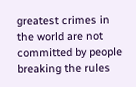greatest crimes in the world are not committed by people breaking the rules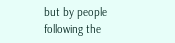but by people following the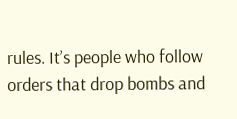rules. It’s people who follow orders that drop bombs and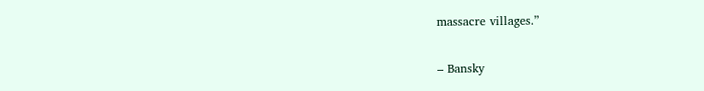massacre villages.”

– Bansky